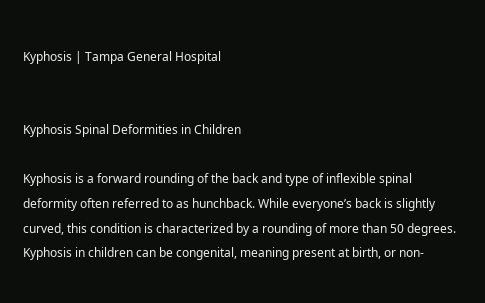Kyphosis | Tampa General Hospital


Kyphosis Spinal Deformities in Children

Kyphosis is a forward rounding of the back and type of inflexible spinal deformity often referred to as hunchback. While everyone’s back is slightly curved, this condition is characterized by a rounding of more than 50 degrees.  Kyphosis in children can be congenital, meaning present at birth, or non-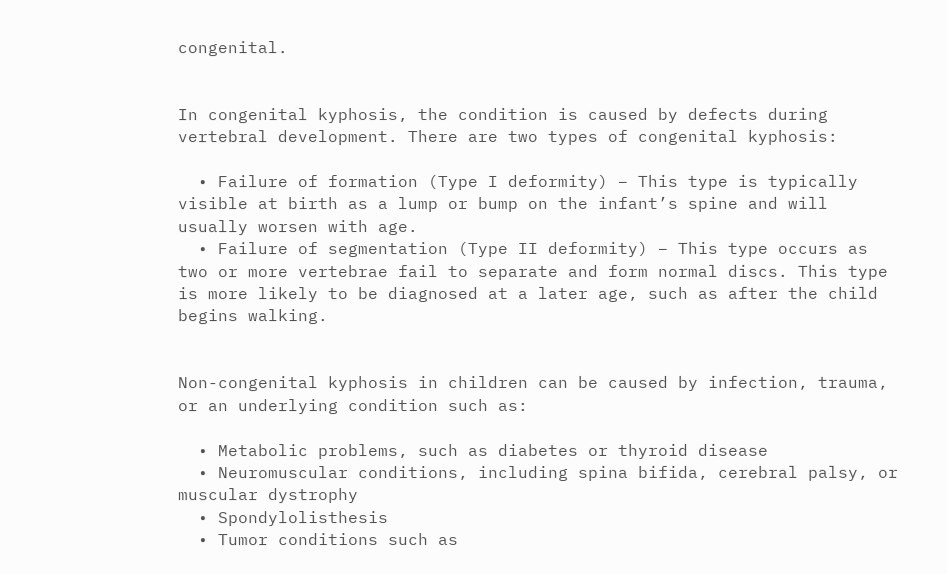congenital.


In congenital kyphosis, the condition is caused by defects during vertebral development. There are two types of congenital kyphosis:

  • Failure of formation (Type I deformity) – This type is typically visible at birth as a lump or bump on the infant’s spine and will usually worsen with age.
  • Failure of segmentation (Type II deformity) – This type occurs as two or more vertebrae fail to separate and form normal discs. This type is more likely to be diagnosed at a later age, such as after the child begins walking.


Non-congenital kyphosis in children can be caused by infection, trauma, or an underlying condition such as:

  • Metabolic problems, such as diabetes or thyroid disease
  • Neuromuscular conditions, including spina bifida, cerebral palsy, or muscular dystrophy
  • Spondylolisthesis
  • Tumor conditions such as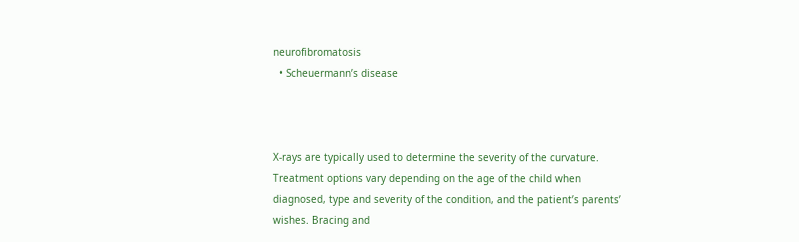neurofibromatosis
  • Scheuermann’s disease



X-rays are typically used to determine the severity of the curvature. Treatment options vary depending on the age of the child when diagnosed, type and severity of the condition, and the patient’s parents’ wishes. Bracing and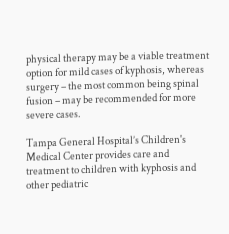physical therapy may be a viable treatment option for mild cases of kyphosis, whereas surgery – the most common being spinal fusion – may be recommended for more severe cases.

Tampa General Hospital’s Children's Medical Center provides care and treatment to children with kyphosis and other pediatric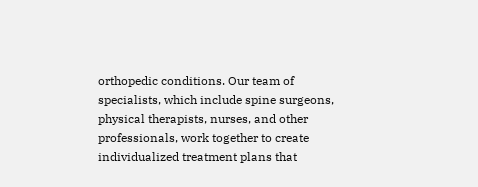orthopedic conditions. Our team of specialists, which include spine surgeons, physical therapists, nurses, and other professionals, work together to create individualized treatment plans that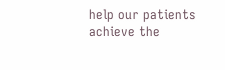help our patients achieve the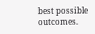best possible outcomes.